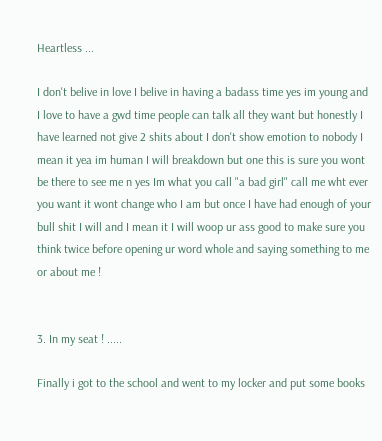Heartless ...

I don't belive in love I belive in having a badass time yes im young and I love to have a gwd time people can talk all they want but honestly I have learned not give 2 shits about I don't show emotion to nobody I mean it yea im human I will breakdown but one this is sure you wont be there to see me n yes Im what you call "a bad girl" call me wht ever you want it wont change who I am but once I have had enough of your bull shit I will and I mean it I will woop ur ass good to make sure you think twice before opening ur word whole and saying something to me or about me !


3. In my seat ! .....

Finally i got to the school and went to my locker and put some books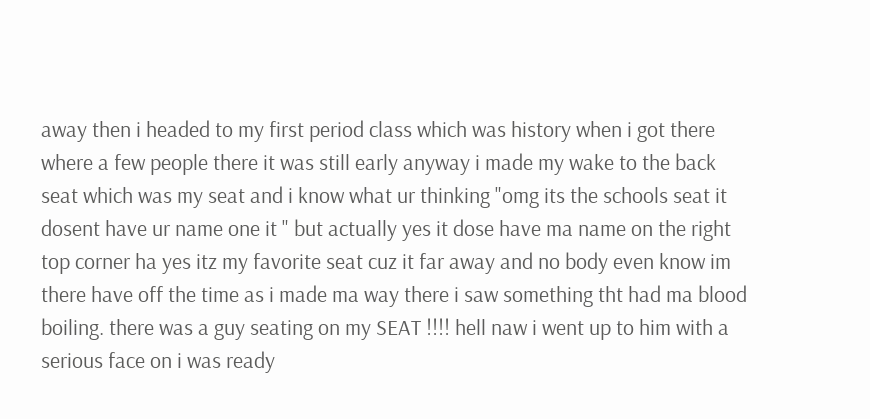away then i headed to my first period class which was history when i got there where a few people there it was still early anyway i made my wake to the back seat which was my seat and i know what ur thinking "omg its the schools seat it dosent have ur name one it " but actually yes it dose have ma name on the right top corner ha yes itz my favorite seat cuz it far away and no body even know im there have off the time as i made ma way there i saw something tht had ma blood boiling. there was a guy seating on my SEAT !!!! hell naw i went up to him with a serious face on i was ready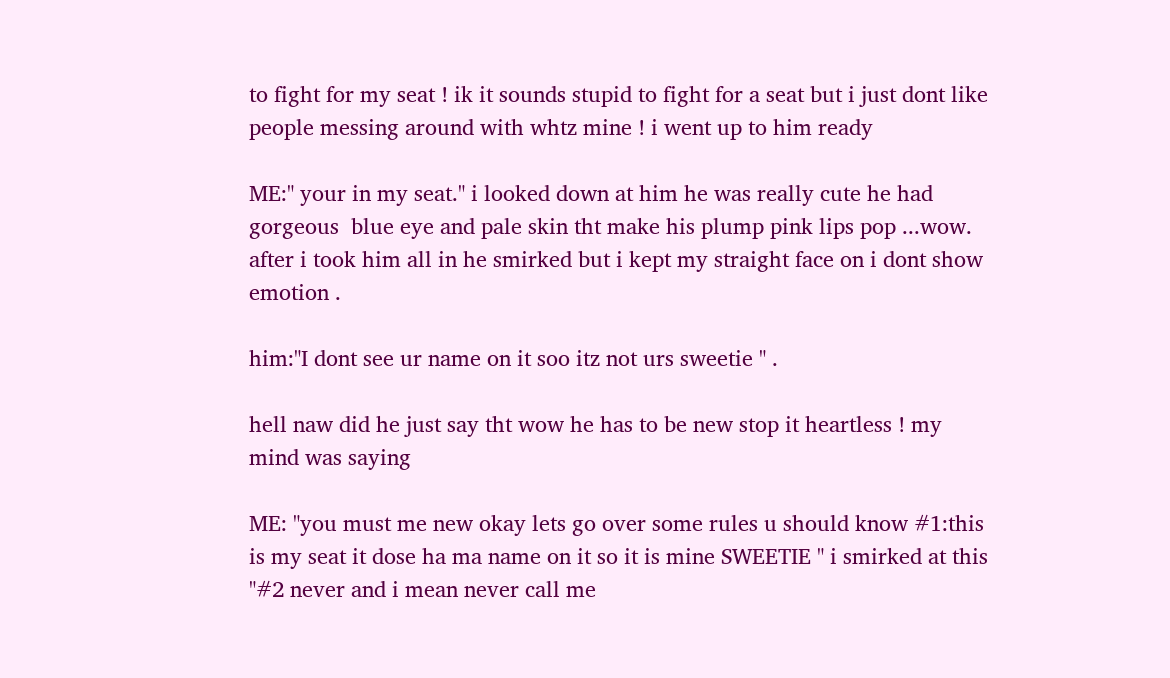to fight for my seat ! ik it sounds stupid to fight for a seat but i just dont like people messing around with whtz mine ! i went up to him ready

ME:" your in my seat." i looked down at him he was really cute he had gorgeous  blue eye and pale skin tht make his plump pink lips pop ...wow. after i took him all in he smirked but i kept my straight face on i dont show emotion .

him:"I dont see ur name on it soo itz not urs sweetie " .

hell naw did he just say tht wow he has to be new stop it heartless ! my mind was saying

ME: "you must me new okay lets go over some rules u should know #1:this is my seat it dose ha ma name on it so it is mine SWEETIE " i smirked at this "#2 never and i mean never call me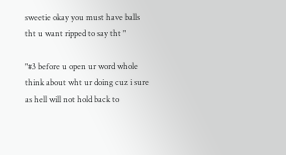sweetie okay you must have balls tht u want ripped to say tht "

"#3 before u open ur word whole think about wht ur doing cuz i sure as hell will not hold back to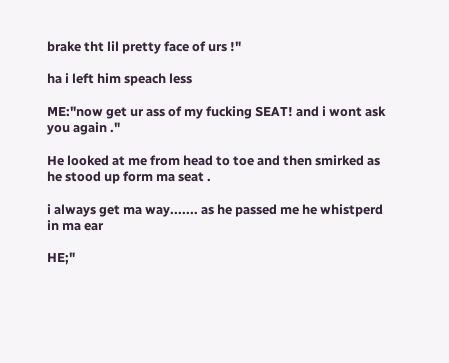brake tht lil pretty face of urs !"

ha i left him speach less

ME:"now get ur ass of my fucking SEAT! and i wont ask you again ."

He looked at me from head to toe and then smirked as he stood up form ma seat .

i always get ma way....... as he passed me he whistperd in ma ear

HE;"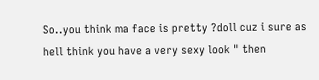So..you think ma face is pretty ?doll cuz i sure as hell think you have a very sexy look " then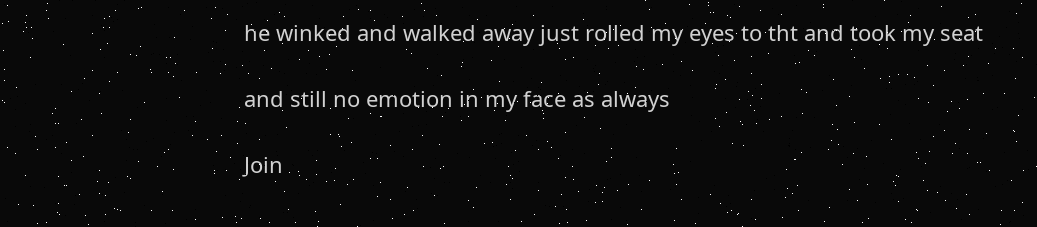he winked and walked away just rolled my eyes to tht and took my seat

and still no emotion in my face as always

Join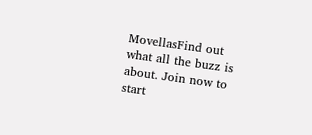MovellasFind out what all the buzz is about. Join now to start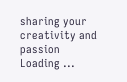sharing your creativity and passion
Loading ...